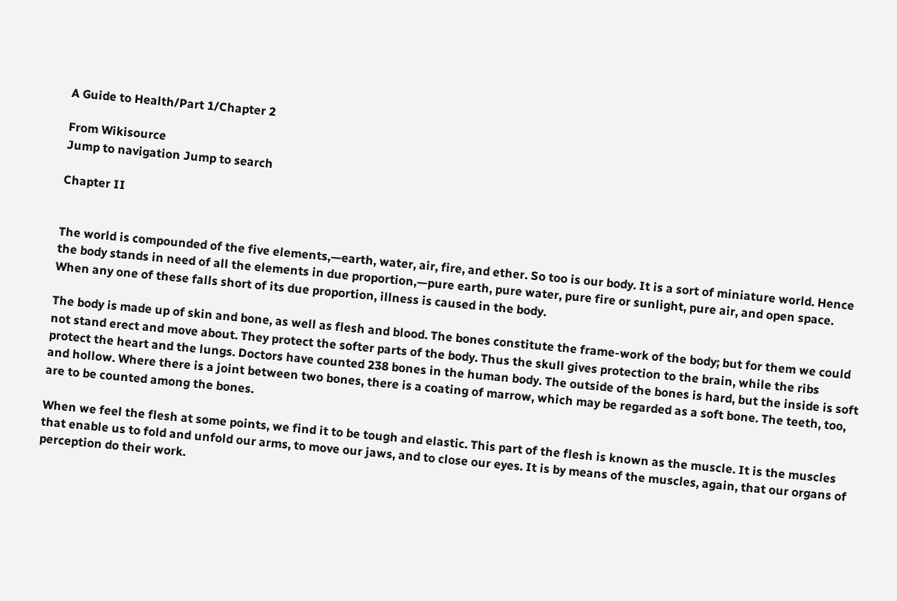A Guide to Health/Part 1/Chapter 2

From Wikisource
Jump to navigation Jump to search

Chapter II


The world is compounded of the five elements,—earth, water, air, fire, and ether. So too is our body. It is a sort of miniature world. Hence the body stands in need of all the elements in due proportion,—pure earth, pure water, pure fire or sunlight, pure air, and open space. When any one of these falls short of its due proportion, illness is caused in the body.

The body is made up of skin and bone, as well as flesh and blood. The bones constitute the frame-work of the body; but for them we could not stand erect and move about. They protect the softer parts of the body. Thus the skull gives protection to the brain, while the ribs protect the heart and the lungs. Doctors have counted 238 bones in the human body. The outside of the bones is hard, but the inside is soft and hollow. Where there is a joint between two bones, there is a coating of marrow, which may be regarded as a soft bone. The teeth, too, are to be counted among the bones.

When we feel the flesh at some points, we find it to be tough and elastic. This part of the flesh is known as the muscle. It is the muscles that enable us to fold and unfold our arms, to move our jaws, and to close our eyes. It is by means of the muscles, again, that our organs of perception do their work.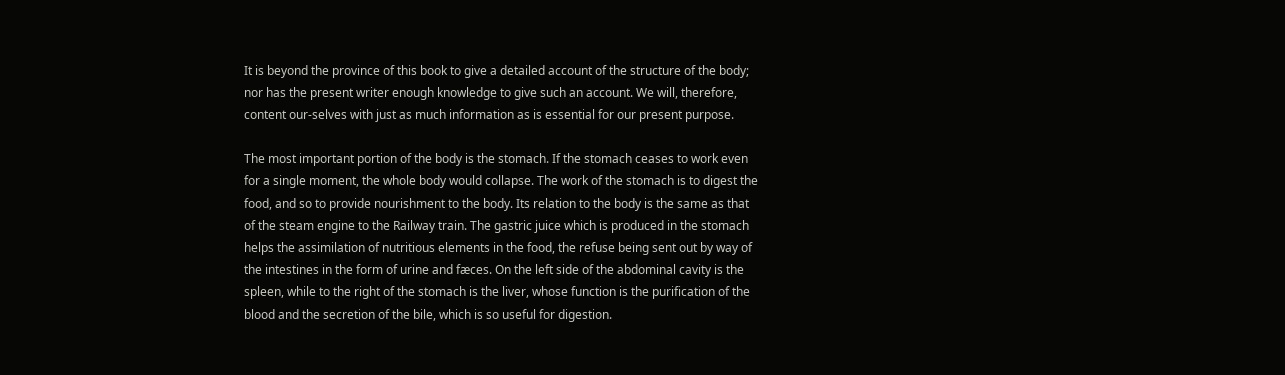It is beyond the province of this book to give a detailed account of the structure of the body; nor has the present writer enough knowledge to give such an account. We will, therefore, content our-selves with just as much information as is essential for our present purpose.

The most important portion of the body is the stomach. If the stomach ceases to work even for a single moment, the whole body would collapse. The work of the stomach is to digest the food, and so to provide nourishment to the body. Its relation to the body is the same as that of the steam engine to the Railway train. The gastric juice which is produced in the stomach helps the assimilation of nutritious elements in the food, the refuse being sent out by way of the intestines in the form of urine and fæces. On the left side of the abdominal cavity is the spleen, while to the right of the stomach is the liver, whose function is the purification of the blood and the secretion of the bile, which is so useful for digestion.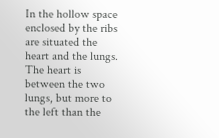In the hollow space enclosed by the ribs are situated the heart and the lungs. The heart is between the two lungs, but more to the left than the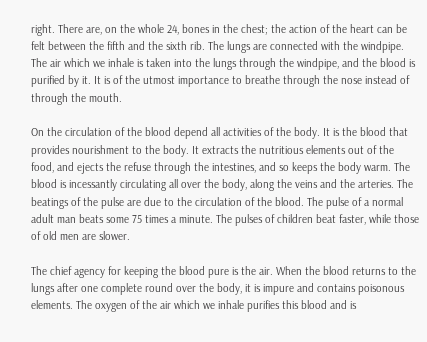right. There are, on the whole 24, bones in the chest; the action of the heart can be felt between the fifth and the sixth rib. The lungs are connected with the windpipe. The air which we inhale is taken into the lungs through the windpipe, and the blood is purified by it. It is of the utmost importance to breathe through the nose instead of through the mouth.

On the circulation of the blood depend all activities of the body. It is the blood that provides nourishment to the body. It extracts the nutritious elements out of the food, and ejects the refuse through the intestines, and so keeps the body warm. The blood is incessantly circulating all over the body, along the veins and the arteries. The beatings of the pulse are due to the circulation of the blood. The pulse of a normal adult man beats some 75 times a minute. The pulses of children beat faster, while those of old men are slower.

The chief agency for keeping the blood pure is the air. When the blood returns to the lungs after one complete round over the body, it is impure and contains poisonous elements. The oxygen of the air which we inhale purifies this blood and is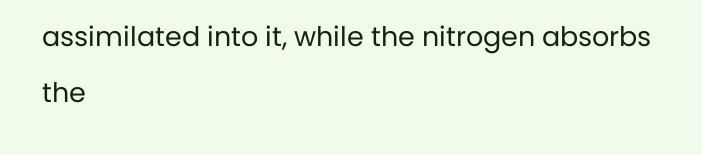assimilated into it, while the nitrogen absorbs the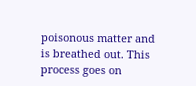poisonous matter and is breathed out. This process goes on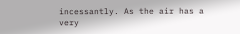incessantly. As the air has a very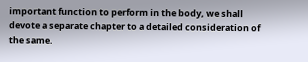important function to perform in the body, we shall devote a separate chapter to a detailed consideration of the same.